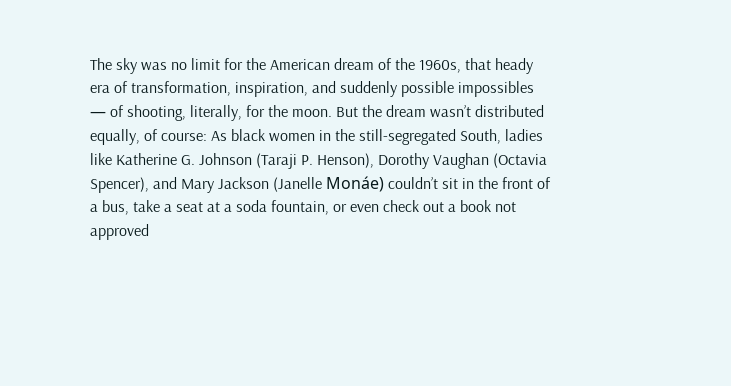The sky was no limit for the American dream of the 1960s, that heady era of transformation, inspiration, and suddenly possible impossibles — of shooting, literally, for the moon. But the dream wasn’t distributed equally, of course: As black women in the still-segregated South, ladies like Katherine G. Johnson (Taraji P. Henson), Dorothy Vaughan (Octavia Spencer), and Mary Jackson (Janelle Monáe) couldn’t sit in the front of a bus, take a seat at a soda fountain, or even check out a book not approved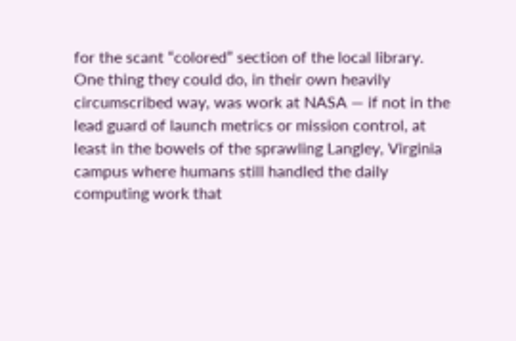for the scant “colored” section of the local library. One thing they could do, in their own heavily circumscribed way, was work at NASA — if not in the lead guard of launch metrics or mission control, at least in the bowels of the sprawling Langley, Virginia campus where humans still handled the daily computing work that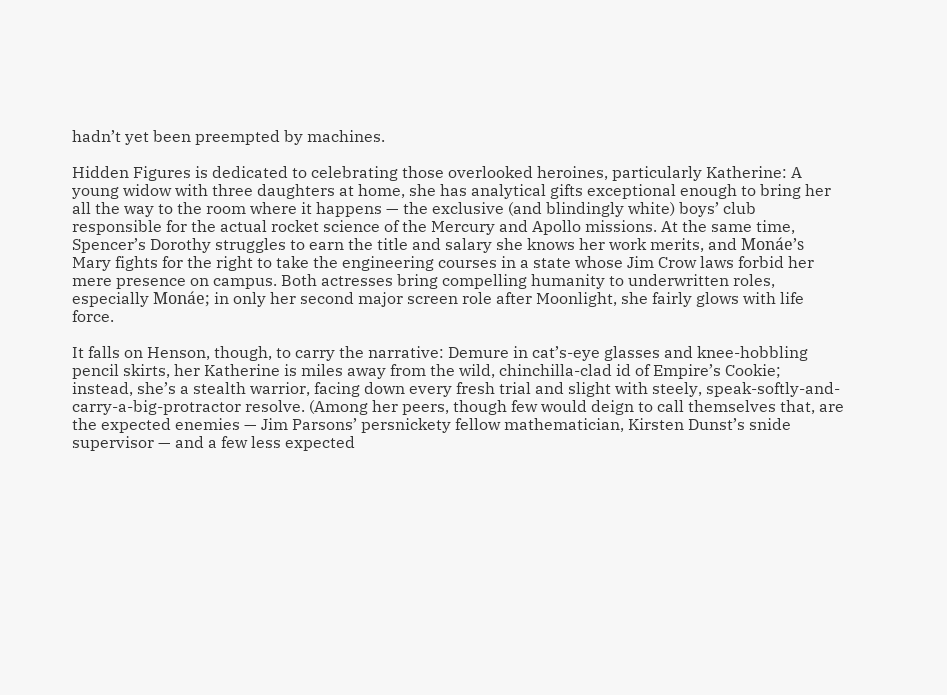hadn’t yet been preempted by machines.

Hidden Figures is dedicated to celebrating those overlooked heroines, particularly Katherine: A young widow with three daughters at home, she has analytical gifts exceptional enough to bring her all the way to the room where it happens — the exclusive (and blindingly white) boys’ club responsible for the actual rocket science of the Mercury and Apollo missions. At the same time, Spencer’s Dorothy struggles to earn the title and salary she knows her work merits, and Monáe’s Mary fights for the right to take the engineering courses in a state whose Jim Crow laws forbid her mere presence on campus. Both actresses bring compelling humanity to underwritten roles, especially Monáe; in only her second major screen role after Moonlight, she fairly glows with life force.

It falls on Henson, though, to carry the narrative: Demure in cat’s-eye glasses and knee-hobbling pencil skirts, her Katherine is miles away from the wild, chinchilla-clad id of Empire’s Cookie; instead, she’s a stealth warrior, facing down every fresh trial and slight with steely, speak-softly-and-carry-a-big-protractor resolve. (Among her peers, though few would deign to call themselves that, are the expected enemies — Jim Parsons’ persnickety fellow mathematician, Kirsten Dunst’s snide supervisor — and a few less expected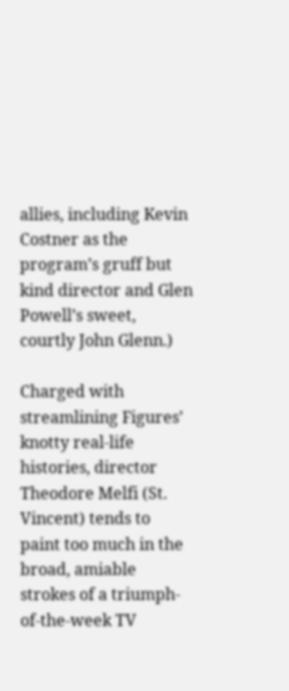allies, including Kevin Costner as the program’s gruff but kind director and Glen Powell’s sweet, courtly John Glenn.)

Charged with streamlining Figures’ knotty real-life histories, director Theodore Melfi (St. Vincent) tends to paint too much in the broad, amiable strokes of a triumph-of-the-week TV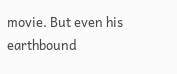movie. But even his earthbound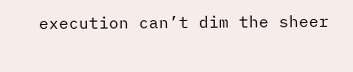execution can’t dim the sheer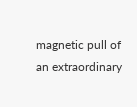magnetic pull of an extraordinary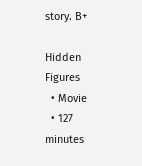story. B+

Hidden Figures
  • Movie
  • 127 minutes